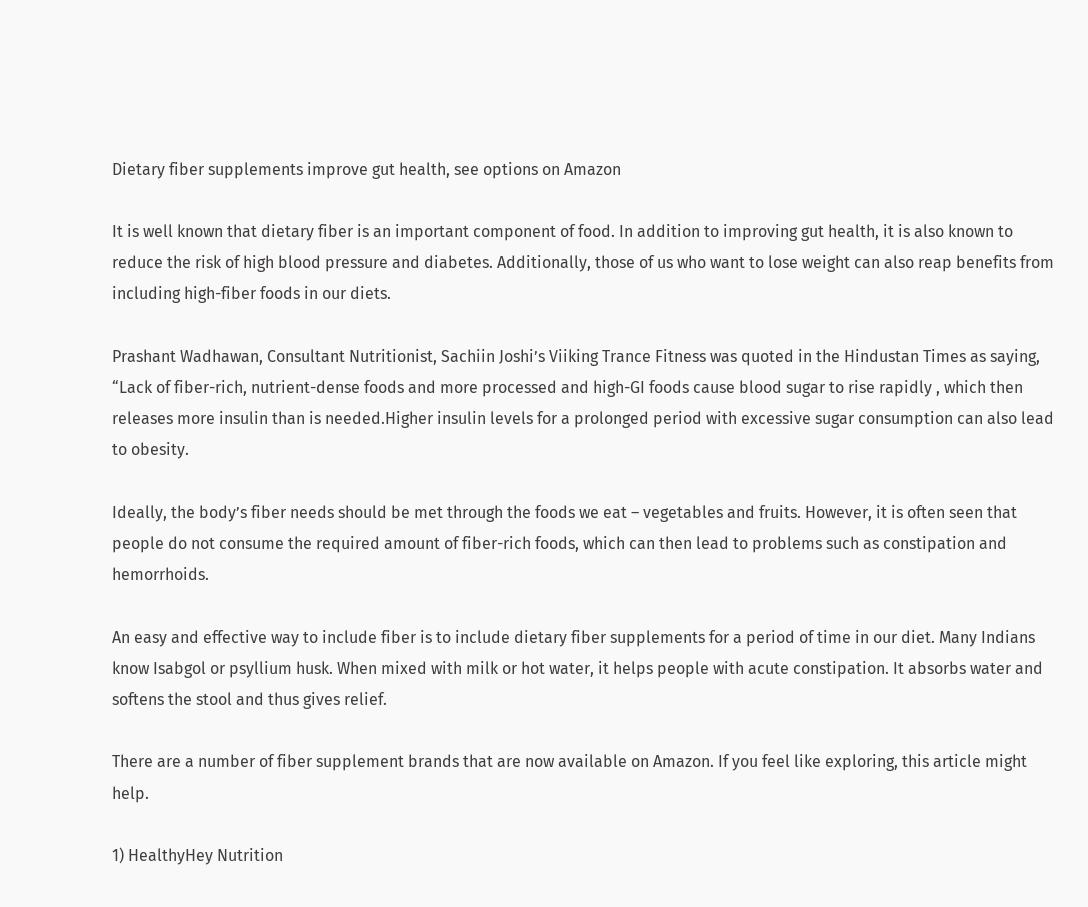Dietary fiber supplements improve gut health, see options on Amazon

It is well known that dietary fiber is an important component of food. In addition to improving gut health, it is also known to reduce the risk of high blood pressure and diabetes. Additionally, those of us who want to lose weight can also reap benefits from including high-fiber foods in our diets.

Prashant Wadhawan, Consultant Nutritionist, Sachiin Joshi’s Viiking Trance Fitness was quoted in the Hindustan Times as saying, “Lack of fiber-rich, nutrient-dense foods and more processed and high-GI foods cause blood sugar to rise rapidly , which then releases more insulin than is needed.Higher insulin levels for a prolonged period with excessive sugar consumption can also lead to obesity.

Ideally, the body’s fiber needs should be met through the foods we eat – vegetables and fruits. However, it is often seen that people do not consume the required amount of fiber-rich foods, which can then lead to problems such as constipation and hemorrhoids.

An easy and effective way to include fiber is to include dietary fiber supplements for a period of time in our diet. Many Indians know Isabgol or psyllium husk. When mixed with milk or hot water, it helps people with acute constipation. It absorbs water and softens the stool and thus gives relief.

There are a number of fiber supplement brands that are now available on Amazon. If you feel like exploring, this article might help.

1) HealthyHey Nutrition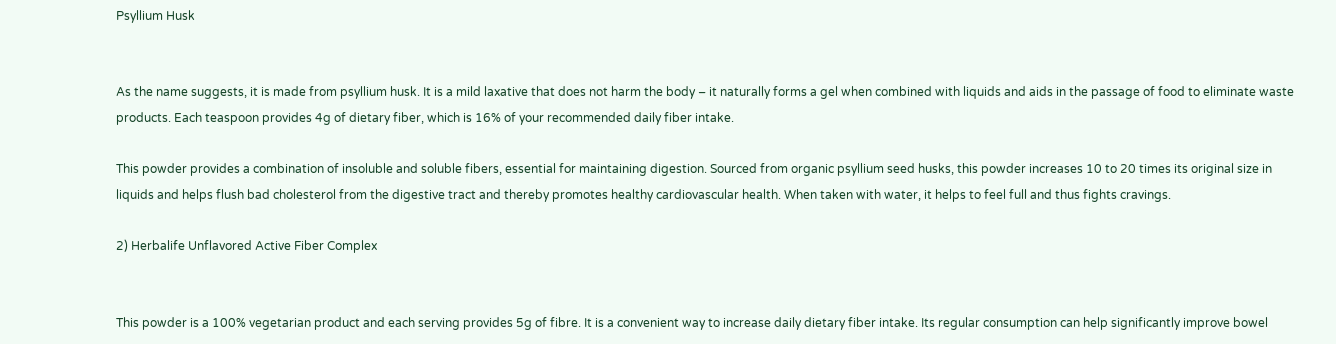Psyllium Husk


As the name suggests, it is made from psyllium husk. It is a mild laxative that does not harm the body – it naturally forms a gel when combined with liquids and aids in the passage of food to eliminate waste products. Each teaspoon provides 4g of dietary fiber, which is 16% of your recommended daily fiber intake.

This powder provides a combination of insoluble and soluble fibers, essential for maintaining digestion. Sourced from organic psyllium seed husks, this powder increases 10 to 20 times its original size in liquids and helps flush bad cholesterol from the digestive tract and thereby promotes healthy cardiovascular health. When taken with water, it helps to feel full and thus fights cravings.

2) Herbalife Unflavored Active Fiber Complex


This powder is a 100% vegetarian product and each serving provides 5g of fibre. It is a convenient way to increase daily dietary fiber intake. Its regular consumption can help significantly improve bowel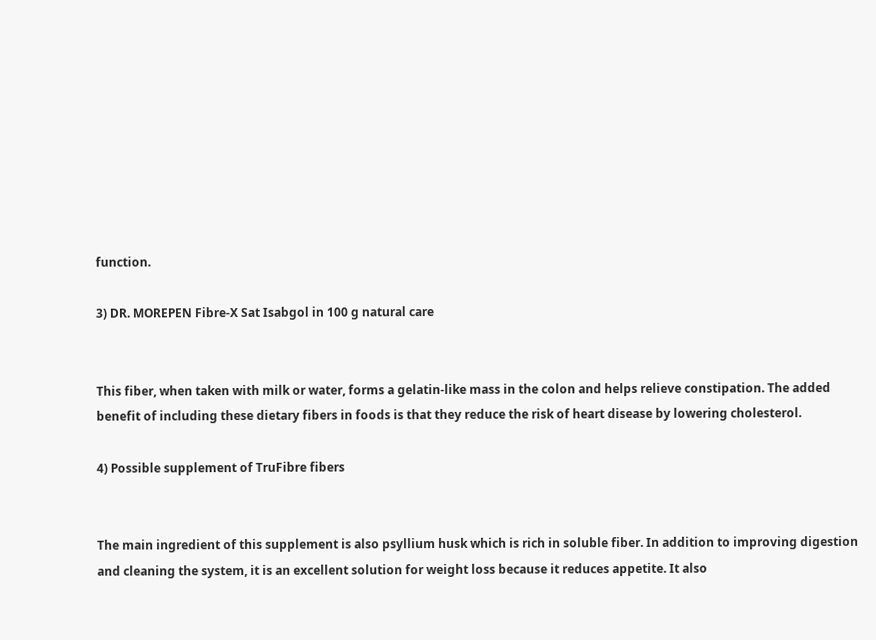function.

3) DR. MOREPEN Fibre-X Sat Isabgol in 100 g natural care


This fiber, when taken with milk or water, forms a gelatin-like mass in the colon and helps relieve constipation. The added benefit of including these dietary fibers in foods is that they reduce the risk of heart disease by lowering cholesterol.

4) Possible supplement of TruFibre fibers


The main ingredient of this supplement is also psyllium husk which is rich in soluble fiber. In addition to improving digestion and cleaning the system, it is an excellent solution for weight loss because it reduces appetite. It also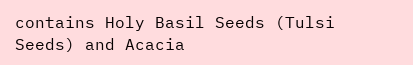contains Holy Basil Seeds (Tulsi Seeds) and Acacia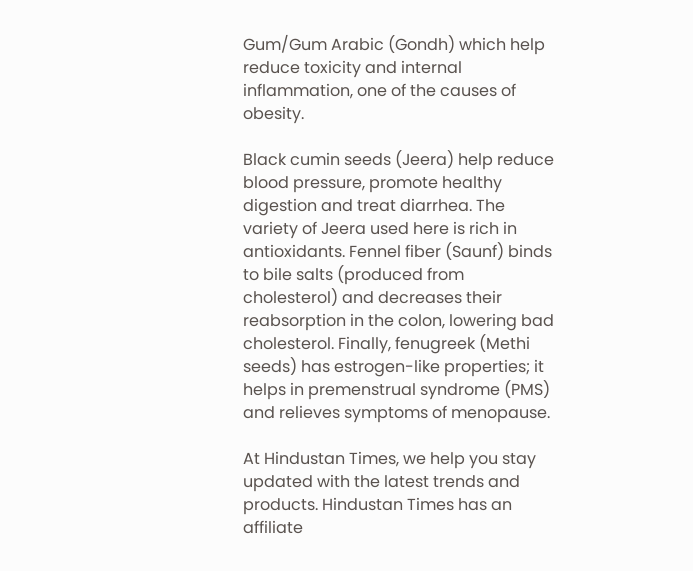Gum/Gum Arabic (Gondh) which help reduce toxicity and internal inflammation, one of the causes of obesity.

Black cumin seeds (Jeera) help reduce blood pressure, promote healthy digestion and treat diarrhea. The variety of Jeera used here is rich in antioxidants. Fennel fiber (Saunf) binds to bile salts (produced from cholesterol) and decreases their reabsorption in the colon, lowering bad cholesterol. Finally, fenugreek (Methi seeds) has estrogen-like properties; it helps in premenstrual syndrome (PMS) and relieves symptoms of menopause.

At Hindustan Times, we help you stay updated with the latest trends and products. Hindustan Times has an affiliate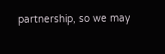partnership, so we may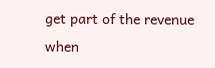get part of the revenue when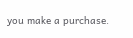you make a purchase.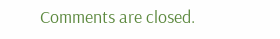Comments are closed.